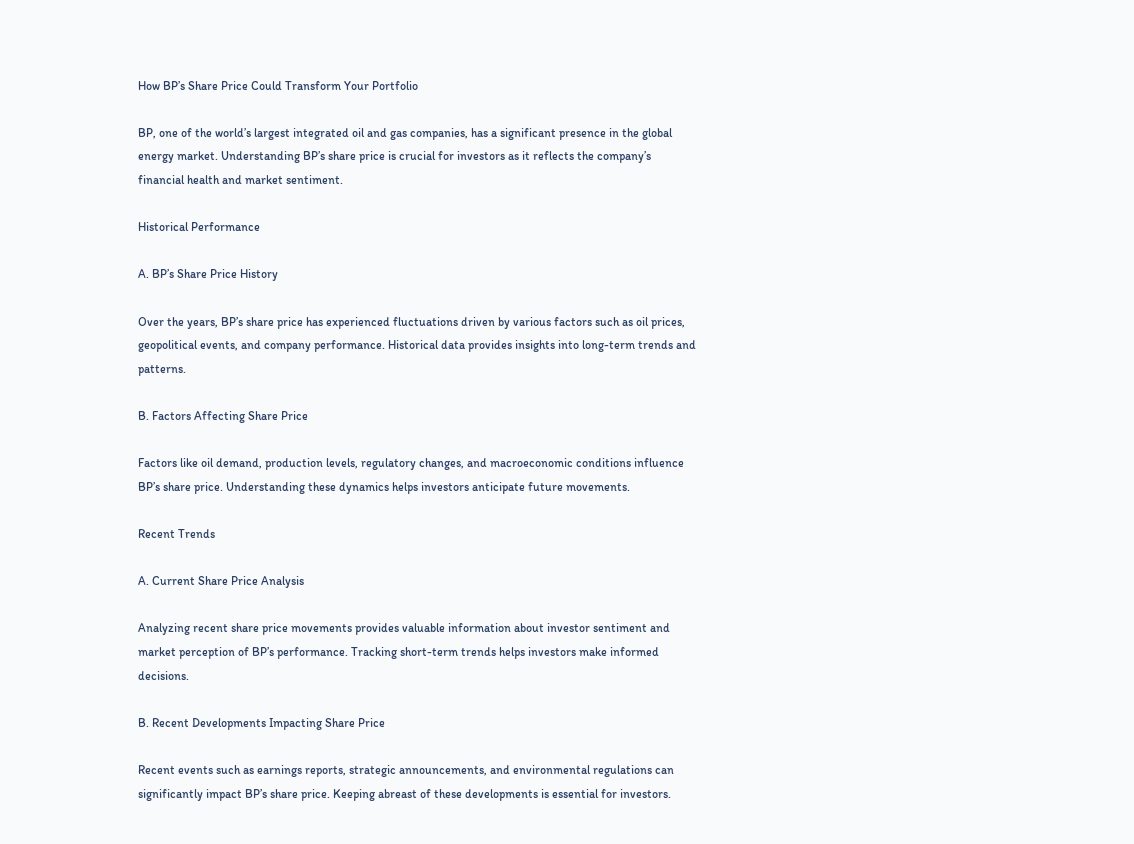How BP’s Share Price Could Transform Your Portfolio

BP, one of the world’s largest integrated oil and gas companies, has a significant presence in the global energy market. Understanding BP’s share price is crucial for investors as it reflects the company’s financial health and market sentiment.

Historical Performance

A. BP’s Share Price History

Over the years, BP’s share price has experienced fluctuations driven by various factors such as oil prices, geopolitical events, and company performance. Historical data provides insights into long-term trends and patterns.

B. Factors Affecting Share Price

Factors like oil demand, production levels, regulatory changes, and macroeconomic conditions influence BP’s share price. Understanding these dynamics helps investors anticipate future movements.

Recent Trends

A. Current Share Price Analysis

Analyzing recent share price movements provides valuable information about investor sentiment and market perception of BP’s performance. Tracking short-term trends helps investors make informed decisions.

B. Recent Developments Impacting Share Price

Recent events such as earnings reports, strategic announcements, and environmental regulations can significantly impact BP’s share price. Keeping abreast of these developments is essential for investors.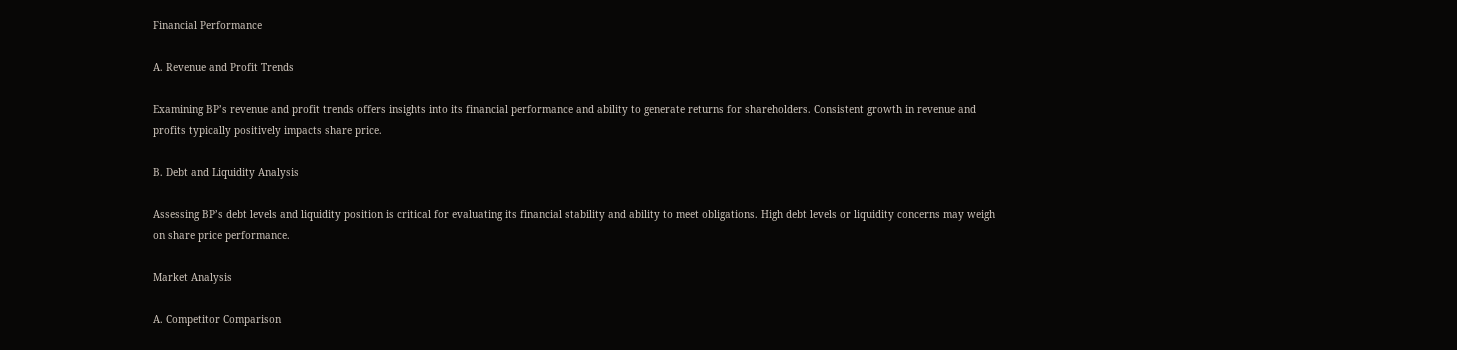Financial Performance

A. Revenue and Profit Trends

Examining BP’s revenue and profit trends offers insights into its financial performance and ability to generate returns for shareholders. Consistent growth in revenue and profits typically positively impacts share price.

B. Debt and Liquidity Analysis

Assessing BP’s debt levels and liquidity position is critical for evaluating its financial stability and ability to meet obligations. High debt levels or liquidity concerns may weigh on share price performance.

Market Analysis

A. Competitor Comparison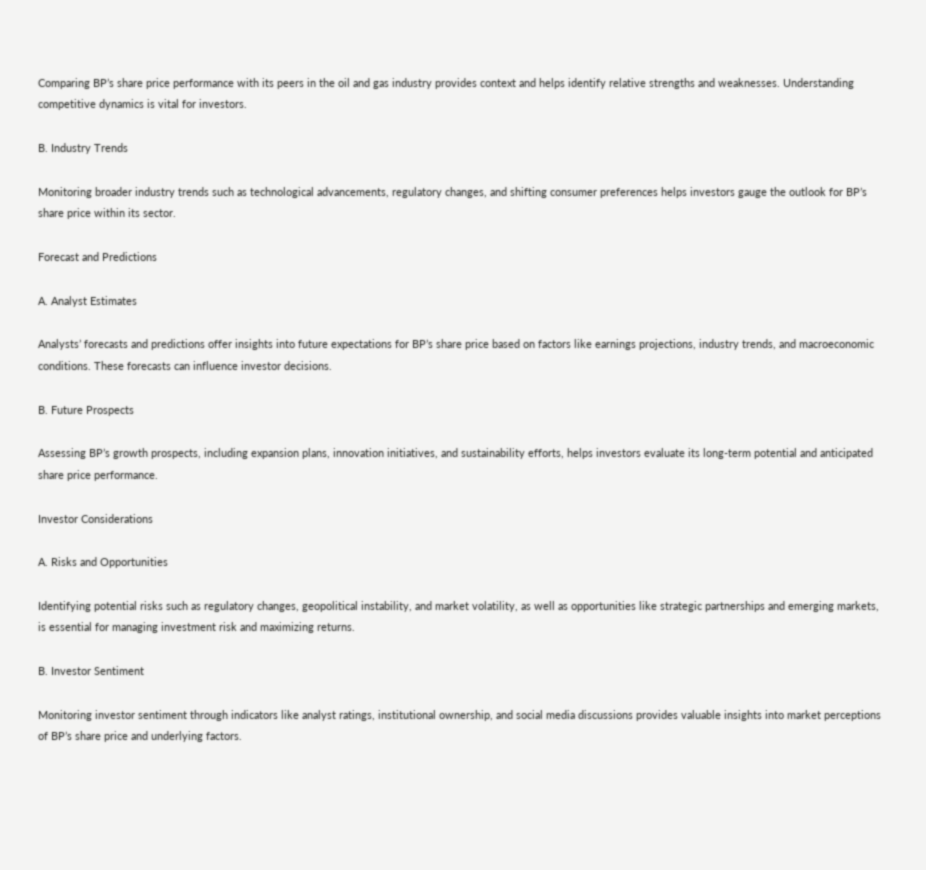Comparing BP’s share price performance with its peers in the oil and gas industry provides context and helps identify relative strengths and weaknesses. Understanding competitive dynamics is vital for investors.

B. Industry Trends

Monitoring broader industry trends such as technological advancements, regulatory changes, and shifting consumer preferences helps investors gauge the outlook for BP’s share price within its sector.

Forecast and Predictions

A. Analyst Estimates

Analysts’ forecasts and predictions offer insights into future expectations for BP’s share price based on factors like earnings projections, industry trends, and macroeconomic conditions. These forecasts can influence investor decisions.

B. Future Prospects

Assessing BP’s growth prospects, including expansion plans, innovation initiatives, and sustainability efforts, helps investors evaluate its long-term potential and anticipated share price performance.

Investor Considerations

A. Risks and Opportunities

Identifying potential risks such as regulatory changes, geopolitical instability, and market volatility, as well as opportunities like strategic partnerships and emerging markets, is essential for managing investment risk and maximizing returns.

B. Investor Sentiment

Monitoring investor sentiment through indicators like analyst ratings, institutional ownership, and social media discussions provides valuable insights into market perceptions of BP’s share price and underlying factors.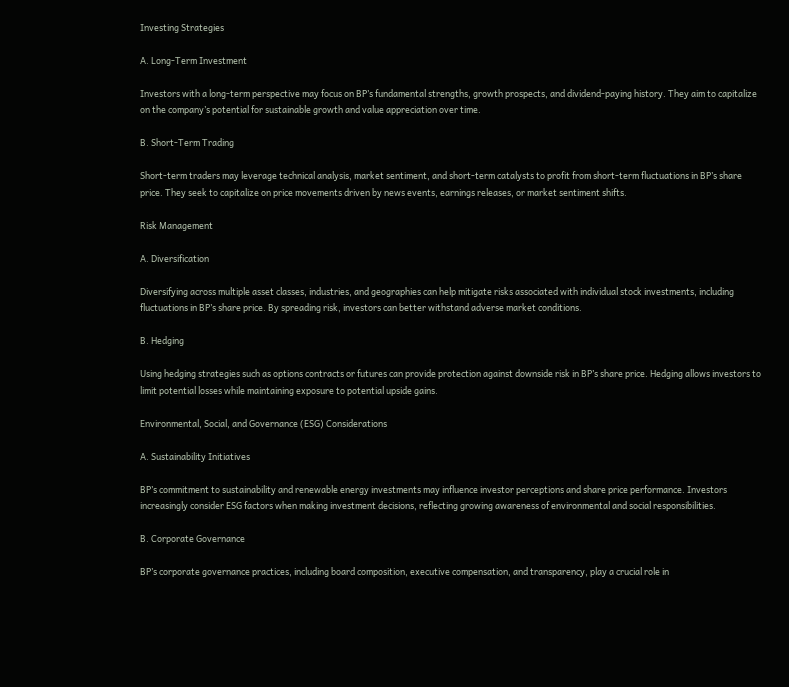Investing Strategies

A. Long-Term Investment

Investors with a long-term perspective may focus on BP’s fundamental strengths, growth prospects, and dividend-paying history. They aim to capitalize on the company’s potential for sustainable growth and value appreciation over time.

B. Short-Term Trading

Short-term traders may leverage technical analysis, market sentiment, and short-term catalysts to profit from short-term fluctuations in BP’s share price. They seek to capitalize on price movements driven by news events, earnings releases, or market sentiment shifts.

Risk Management

A. Diversification

Diversifying across multiple asset classes, industries, and geographies can help mitigate risks associated with individual stock investments, including fluctuations in BP’s share price. By spreading risk, investors can better withstand adverse market conditions.

B. Hedging

Using hedging strategies such as options contracts or futures can provide protection against downside risk in BP’s share price. Hedging allows investors to limit potential losses while maintaining exposure to potential upside gains.

Environmental, Social, and Governance (ESG) Considerations

A. Sustainability Initiatives

BP’s commitment to sustainability and renewable energy investments may influence investor perceptions and share price performance. Investors increasingly consider ESG factors when making investment decisions, reflecting growing awareness of environmental and social responsibilities.

B. Corporate Governance

BP’s corporate governance practices, including board composition, executive compensation, and transparency, play a crucial role in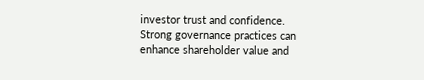investor trust and confidence. Strong governance practices can enhance shareholder value and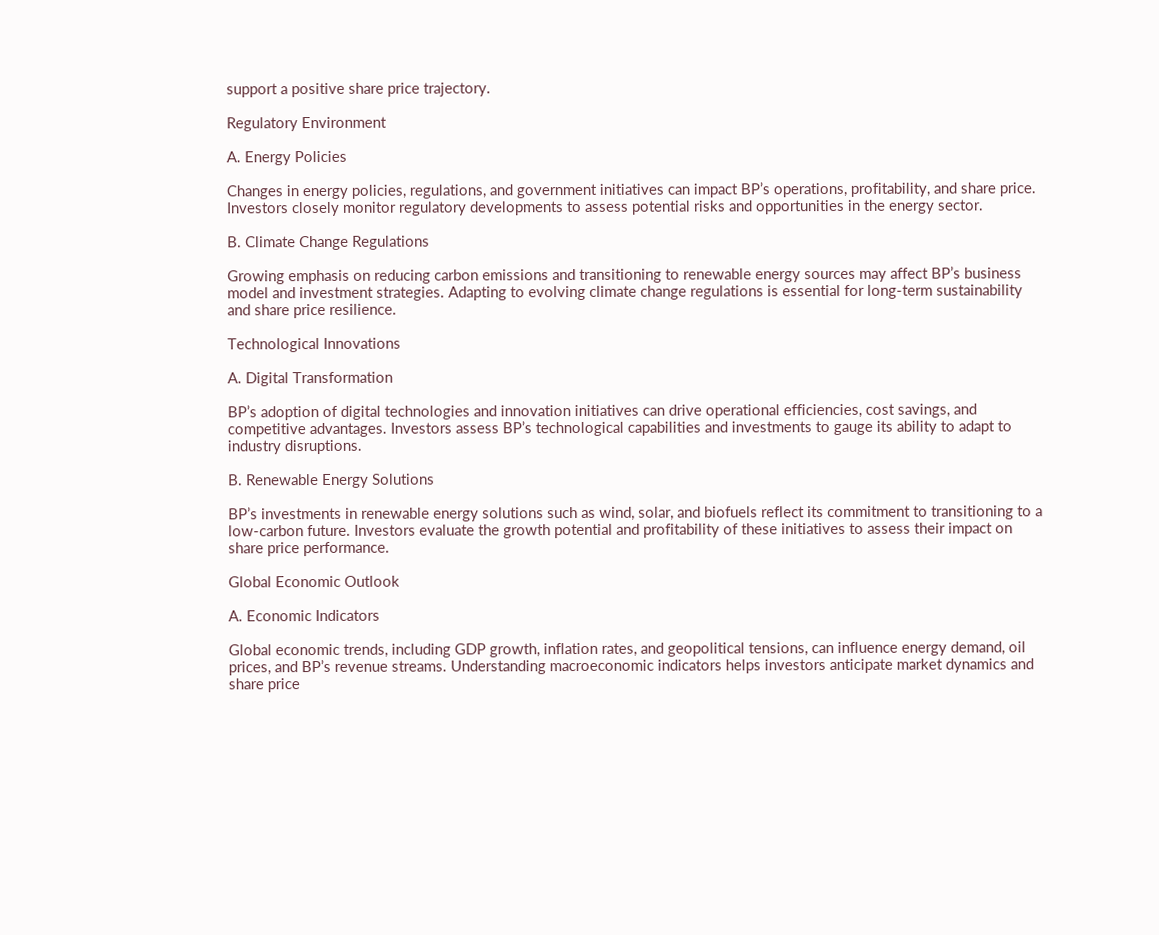support a positive share price trajectory.

Regulatory Environment

A. Energy Policies

Changes in energy policies, regulations, and government initiatives can impact BP’s operations, profitability, and share price. Investors closely monitor regulatory developments to assess potential risks and opportunities in the energy sector.

B. Climate Change Regulations

Growing emphasis on reducing carbon emissions and transitioning to renewable energy sources may affect BP’s business model and investment strategies. Adapting to evolving climate change regulations is essential for long-term sustainability and share price resilience.

Technological Innovations

A. Digital Transformation

BP’s adoption of digital technologies and innovation initiatives can drive operational efficiencies, cost savings, and competitive advantages. Investors assess BP’s technological capabilities and investments to gauge its ability to adapt to industry disruptions.

B. Renewable Energy Solutions

BP’s investments in renewable energy solutions such as wind, solar, and biofuels reflect its commitment to transitioning to a low-carbon future. Investors evaluate the growth potential and profitability of these initiatives to assess their impact on share price performance.

Global Economic Outlook

A. Economic Indicators

Global economic trends, including GDP growth, inflation rates, and geopolitical tensions, can influence energy demand, oil prices, and BP’s revenue streams. Understanding macroeconomic indicators helps investors anticipate market dynamics and share price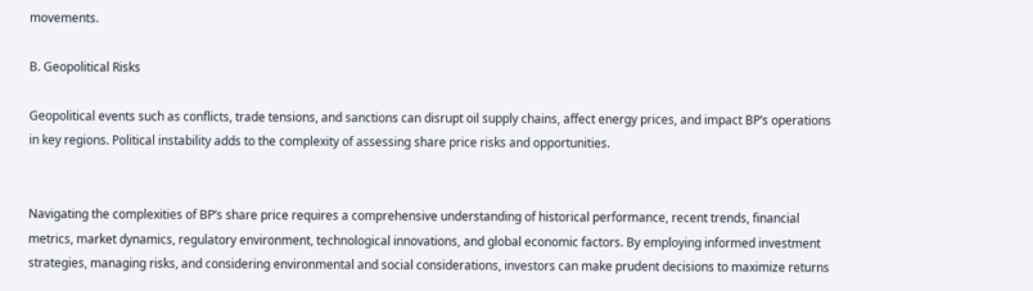movements.

B. Geopolitical Risks

Geopolitical events such as conflicts, trade tensions, and sanctions can disrupt oil supply chains, affect energy prices, and impact BP’s operations in key regions. Political instability adds to the complexity of assessing share price risks and opportunities.


Navigating the complexities of BP’s share price requires a comprehensive understanding of historical performance, recent trends, financial metrics, market dynamics, regulatory environment, technological innovations, and global economic factors. By employing informed investment strategies, managing risks, and considering environmental and social considerations, investors can make prudent decisions to maximize returns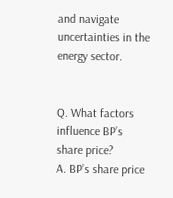and navigate uncertainties in the energy sector.


Q. What factors influence BP’s share price?
A. BP’s share price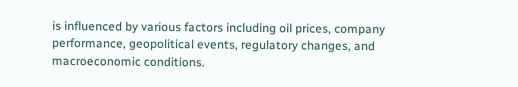is influenced by various factors including oil prices, company performance, geopolitical events, regulatory changes, and macroeconomic conditions.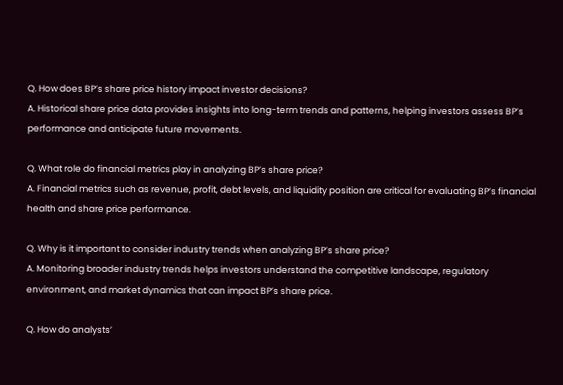Q. How does BP’s share price history impact investor decisions?
A. Historical share price data provides insights into long-term trends and patterns, helping investors assess BP’s performance and anticipate future movements.

Q. What role do financial metrics play in analyzing BP’s share price?
A. Financial metrics such as revenue, profit, debt levels, and liquidity position are critical for evaluating BP’s financial health and share price performance.

Q. Why is it important to consider industry trends when analyzing BP’s share price?
A. Monitoring broader industry trends helps investors understand the competitive landscape, regulatory environment, and market dynamics that can impact BP’s share price.

Q. How do analysts’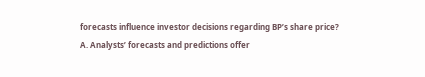forecasts influence investor decisions regarding BP’s share price?
A. Analysts’ forecasts and predictions offer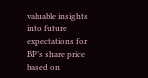valuable insights into future expectations for BP’s share price based on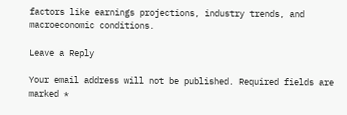factors like earnings projections, industry trends, and macroeconomic conditions.

Leave a Reply

Your email address will not be published. Required fields are marked *